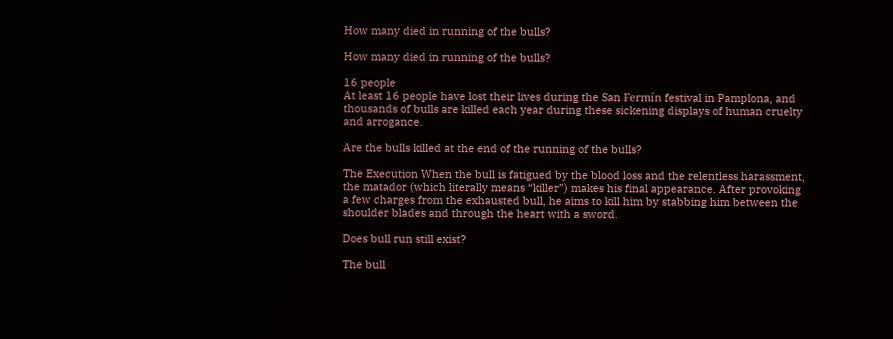How many died in running of the bulls?

How many died in running of the bulls?

16 people
At least 16 people have lost their lives during the San Fermín festival in Pamplona, and thousands of bulls are killed each year during these sickening displays of human cruelty and arrogance.

Are the bulls killed at the end of the running of the bulls?

The Execution When the bull is fatigued by the blood loss and the relentless harassment, the matador (which literally means “killer”) makes his final appearance. After provoking a few charges from the exhausted bull, he aims to kill him by stabbing him between the shoulder blades and through the heart with a sword.

Does bull run still exist?

The bull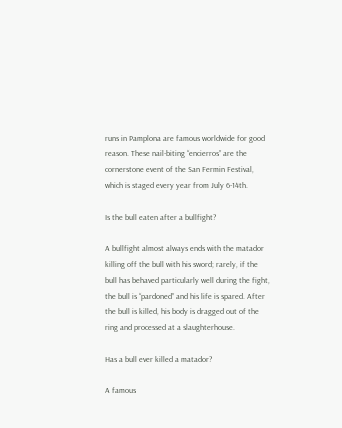runs in Pamplona are famous worldwide for good reason. These nail-biting “encierros” are the cornerstone event of the San Fermin Festival, which is staged every year from July 6-14th.

Is the bull eaten after a bullfight?

A bullfight almost always ends with the matador killing off the bull with his sword; rarely, if the bull has behaved particularly well during the fight, the bull is “pardoned” and his life is spared. After the bull is killed, his body is dragged out of the ring and processed at a slaughterhouse.

Has a bull ever killed a matador?

A famous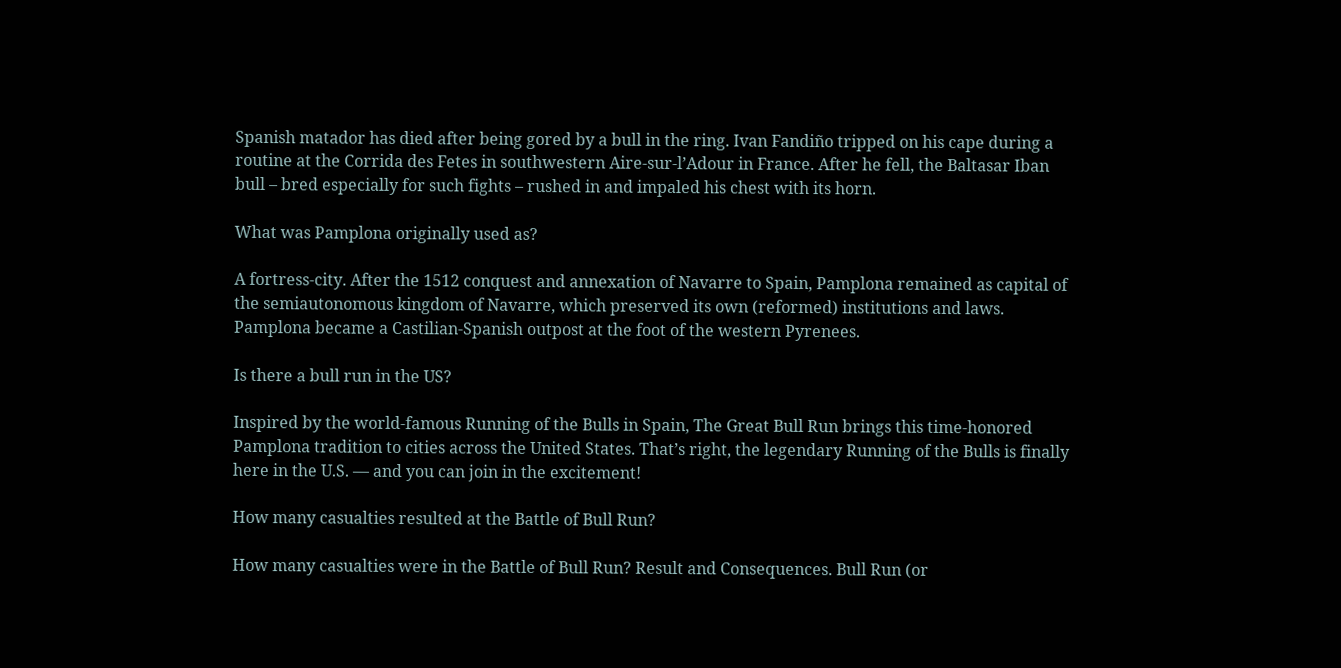Spanish matador has died after being gored by a bull in the ring. Ivan Fandiño tripped on his cape during a routine at the Corrida des Fetes in southwestern Aire-sur-l’Adour in France. After he fell, the Baltasar Iban bull – bred especially for such fights – rushed in and impaled his chest with its horn.

What was Pamplona originally used as?

A fortress-city. After the 1512 conquest and annexation of Navarre to Spain, Pamplona remained as capital of the semiautonomous kingdom of Navarre, which preserved its own (reformed) institutions and laws. Pamplona became a Castilian-Spanish outpost at the foot of the western Pyrenees.

Is there a bull run in the US?

Inspired by the world-famous Running of the Bulls in Spain, The Great Bull Run brings this time-honored Pamplona tradition to cities across the United States. That’s right, the legendary Running of the Bulls is finally here in the U.S. — and you can join in the excitement!

How many casualties resulted at the Battle of Bull Run?

How many casualties were in the Battle of Bull Run? Result and Consequences. Bull Run (or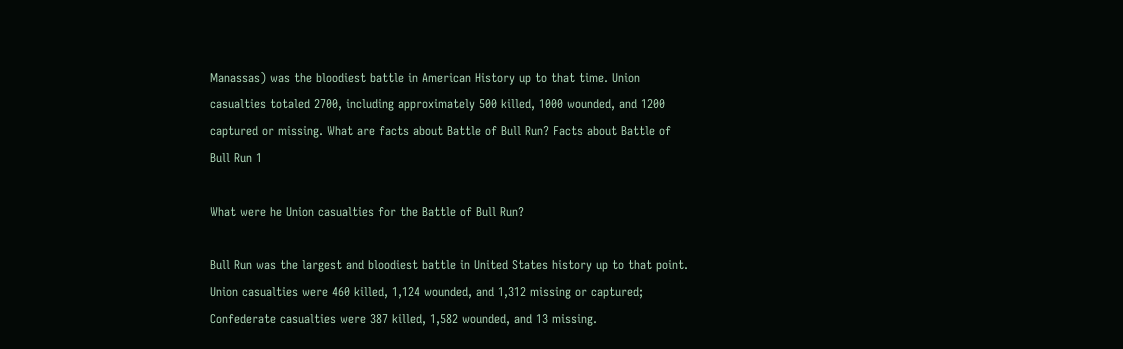Manassas) was the bloodiest battle in American History up to that time. Union casualties totaled 2700, including approximately 500 killed, 1000 wounded, and 1200 captured or missing. What are facts about Battle of Bull Run? Facts about Battle of Bull Run 1

What were he Union casualties for the Battle of Bull Run?

Bull Run was the largest and bloodiest battle in United States history up to that point. Union casualties were 460 killed, 1,124 wounded, and 1,312 missing or captured; Confederate casualties were 387 killed, 1,582 wounded, and 13 missing.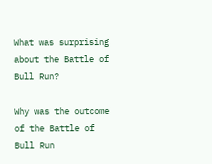What was surprising about the Battle of Bull Run?

Why was the outcome of the Battle of Bull Run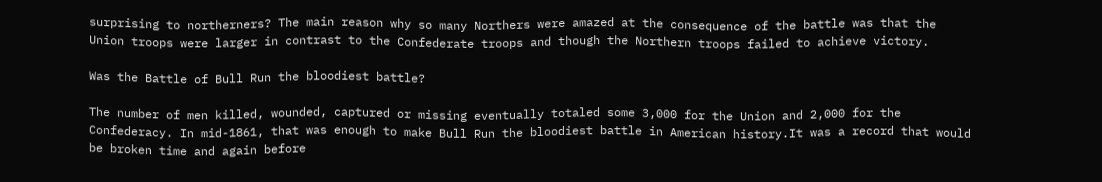surprising to northerners? The main reason why so many Northers were amazed at the consequence of the battle was that the Union troops were larger in contrast to the Confederate troops and though the Northern troops failed to achieve victory.

Was the Battle of Bull Run the bloodiest battle?

The number of men killed, wounded, captured or missing eventually totaled some 3,000 for the Union and 2,000 for the Confederacy. In mid-1861, that was enough to make Bull Run the bloodiest battle in American history.It was a record that would be broken time and again before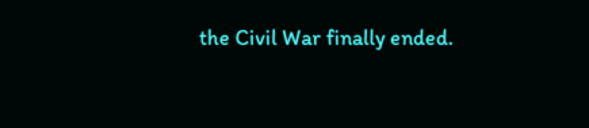the Civil War finally ended.